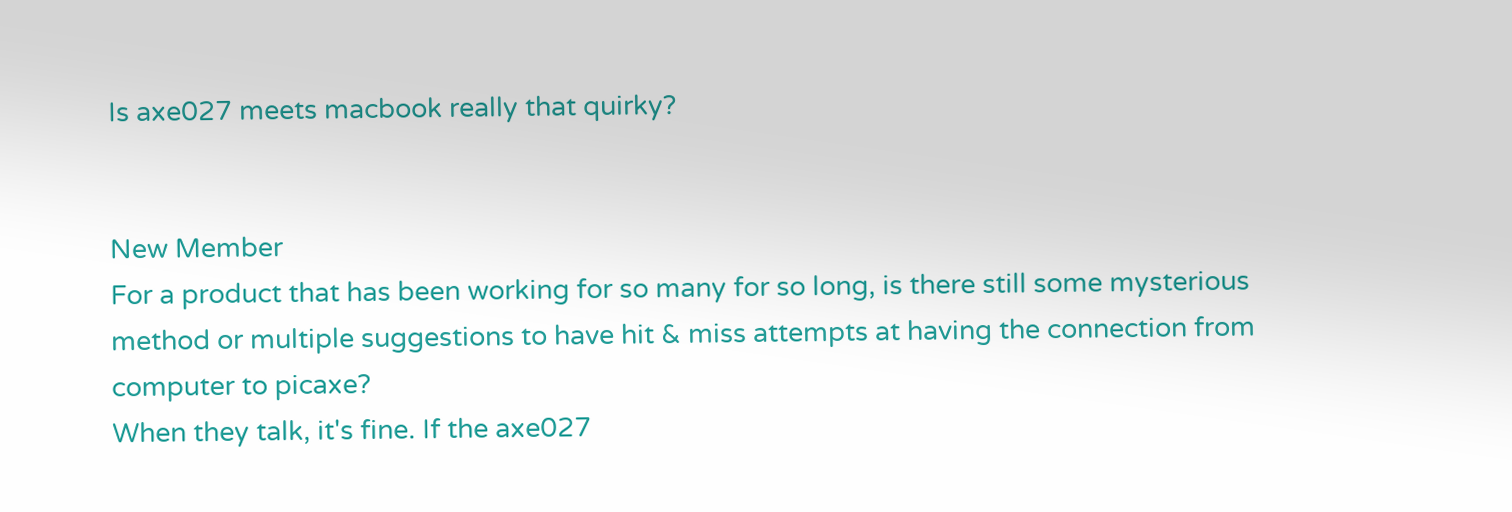Is axe027 meets macbook really that quirky?


New Member
For a product that has been working for so many for so long, is there still some mysterious method or multiple suggestions to have hit & miss attempts at having the connection from computer to picaxe?
When they talk, it's fine. If the axe027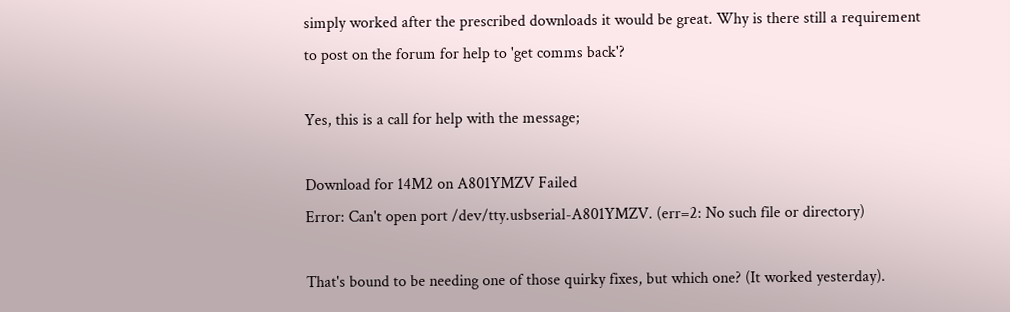simply worked after the prescribed downloads it would be great. Why is there still a requirement to post on the forum for help to 'get comms back'?

Yes, this is a call for help with the message;

Download for 14M2 on A801YMZV Failed
Error: Can't open port /dev/tty.usbserial-A801YMZV. (err=2: No such file or directory)

That's bound to be needing one of those quirky fixes, but which one? (It worked yesterday).